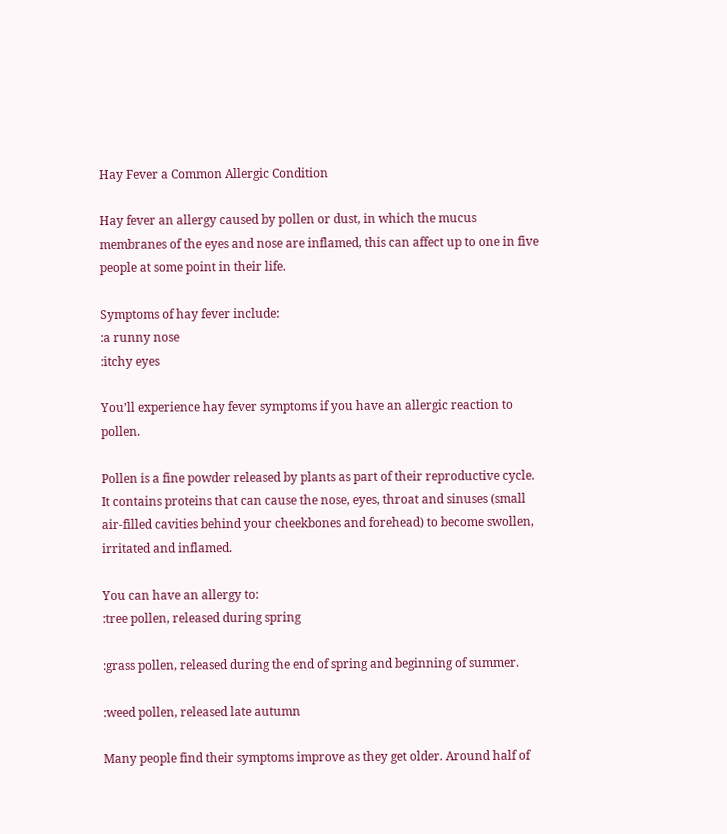Hay Fever a Common Allergic Condition

Hay fever an allergy caused by pollen or dust, in which the mucus membranes of the eyes and nose are inflamed, this can affect up to one in five people at some point in their life.

Symptoms of hay fever include:
:a runny nose
:itchy eyes

You’ll experience hay fever symptoms if you have an allergic reaction to pollen.

Pollen is a fine powder released by plants as part of their reproductive cycle. It contains proteins that can cause the nose, eyes, throat and sinuses (small air-filled cavities behind your cheekbones and forehead) to become swollen, irritated and inflamed.

You can have an allergy to:
:tree pollen, released during spring

:grass pollen, released during the end of spring and beginning of summer.

:weed pollen, released late autumn

Many people find their symptoms improve as they get older. Around half of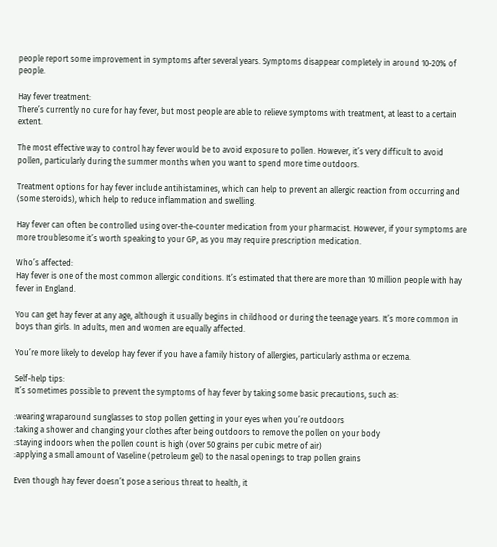people report some improvement in symptoms after several years. Symptoms disappear completely in around 10-20% of people.

Hay fever treatment:
There’s currently no cure for hay fever, but most people are able to relieve symptoms with treatment, at least to a certain extent.

The most effective way to control hay fever would be to avoid exposure to pollen. However, it’s very difficult to avoid pollen, particularly during the summer months when you want to spend more time outdoors.

Treatment options for hay fever include antihistamines, which can help to prevent an allergic reaction from occurring and (some steroids), which help to reduce inflammation and swelling.

Hay fever can often be controlled using over-the-counter medication from your pharmacist. However, if your symptoms are more troublesome it’s worth speaking to your GP, as you may require prescription medication.

Who’s affected:
Hay fever is one of the most common allergic conditions. It’s estimated that there are more than 10 million people with hay fever in England.

You can get hay fever at any age, although it usually begins in childhood or during the teenage years. It’s more common in boys than girls. In adults, men and women are equally affected.

You’re more likely to develop hay fever if you have a family history of allergies, particularly asthma or eczema.

Self-help tips:
It’s sometimes possible to prevent the symptoms of hay fever by taking some basic precautions, such as:

:wearing wraparound sunglasses to stop pollen getting in your eyes when you’re outdoors
:taking a shower and changing your clothes after being outdoors to remove the pollen on your body
:staying indoors when the pollen count is high (over 50 grains per cubic metre of air)
:applying a small amount of Vaseline (petroleum gel) to the nasal openings to trap pollen grains

Even though hay fever doesn’t pose a serious threat to health, it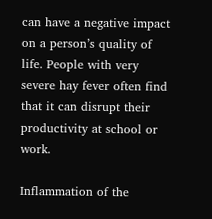can have a negative impact on a person’s quality of life. People with very severe hay fever often find that it can disrupt their productivity at school or work.

Inflammation of the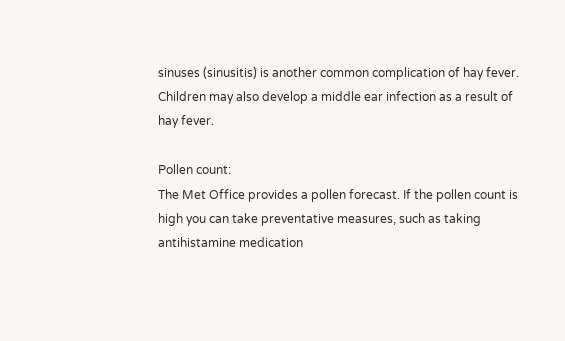sinuses (sinusitis) is another common complication of hay fever. Children may also develop a middle ear infection as a result of hay fever.

Pollen count:
The Met Office provides a pollen forecast. If the pollen count is high you can take preventative measures, such as taking antihistamine medication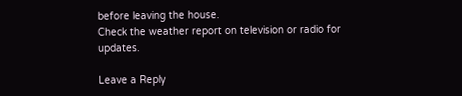before leaving the house.
Check the weather report on television or radio for updates.

Leave a Reply